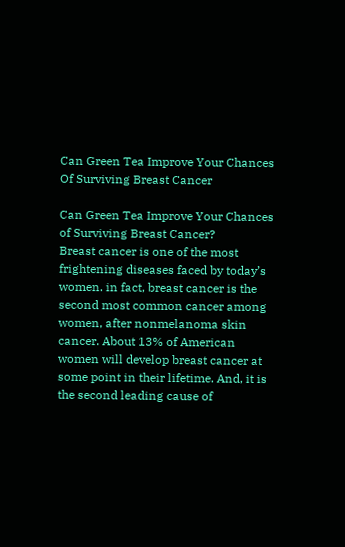Can Green Tea Improve Your Chances Of Surviving Breast Cancer

Can Green Tea Improve Your Chances of Surviving Breast Cancer?
Breast cancer is one of the most frightening diseases faced by today’s women. in fact, breast cancer is the second most common cancer among women, after nonmelanoma skin cancer. About 13% of American women will develop breast cancer at some point in their lifetime. And, it is the second leading cause of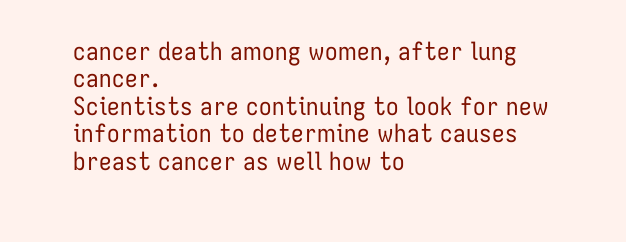cancer death among women, after lung cancer.
Scientists are continuing to look for new information to determine what causes breast cancer as well how to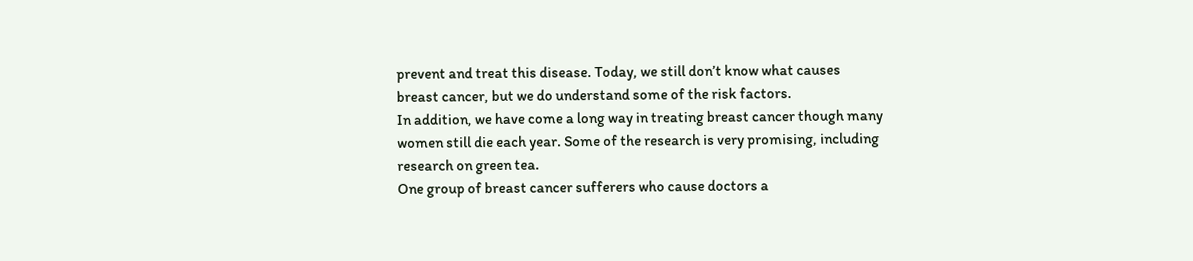prevent and treat this disease. Today, we still don’t know what causes breast cancer, but we do understand some of the risk factors.
In addition, we have come a long way in treating breast cancer though many women still die each year. Some of the research is very promising, including research on green tea.
One group of breast cancer sufferers who cause doctors a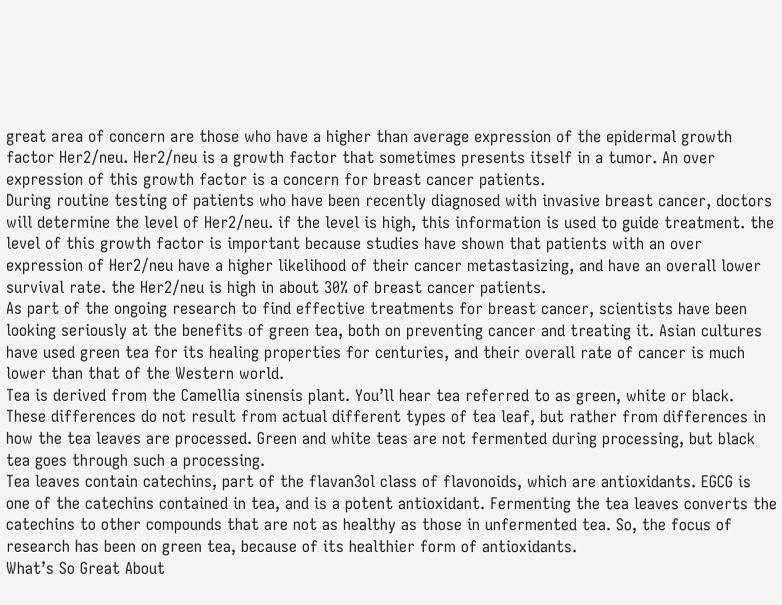great area of concern are those who have a higher than average expression of the epidermal growth factor Her2/neu. Her2/neu is a growth factor that sometimes presents itself in a tumor. An over expression of this growth factor is a concern for breast cancer patients.
During routine testing of patients who have been recently diagnosed with invasive breast cancer, doctors will determine the level of Her2/neu. if the level is high, this information is used to guide treatment. the level of this growth factor is important because studies have shown that patients with an over expression of Her2/neu have a higher likelihood of their cancer metastasizing, and have an overall lower survival rate. the Her2/neu is high in about 30% of breast cancer patients.
As part of the ongoing research to find effective treatments for breast cancer, scientists have been looking seriously at the benefits of green tea, both on preventing cancer and treating it. Asian cultures have used green tea for its healing properties for centuries, and their overall rate of cancer is much lower than that of the Western world.
Tea is derived from the Camellia sinensis plant. You’ll hear tea referred to as green, white or black. These differences do not result from actual different types of tea leaf, but rather from differences in how the tea leaves are processed. Green and white teas are not fermented during processing, but black tea goes through such a processing.
Tea leaves contain catechins, part of the flavan3ol class of flavonoids, which are antioxidants. EGCG is one of the catechins contained in tea, and is a potent antioxidant. Fermenting the tea leaves converts the catechins to other compounds that are not as healthy as those in unfermented tea. So, the focus of research has been on green tea, because of its healthier form of antioxidants.
What’s So Great About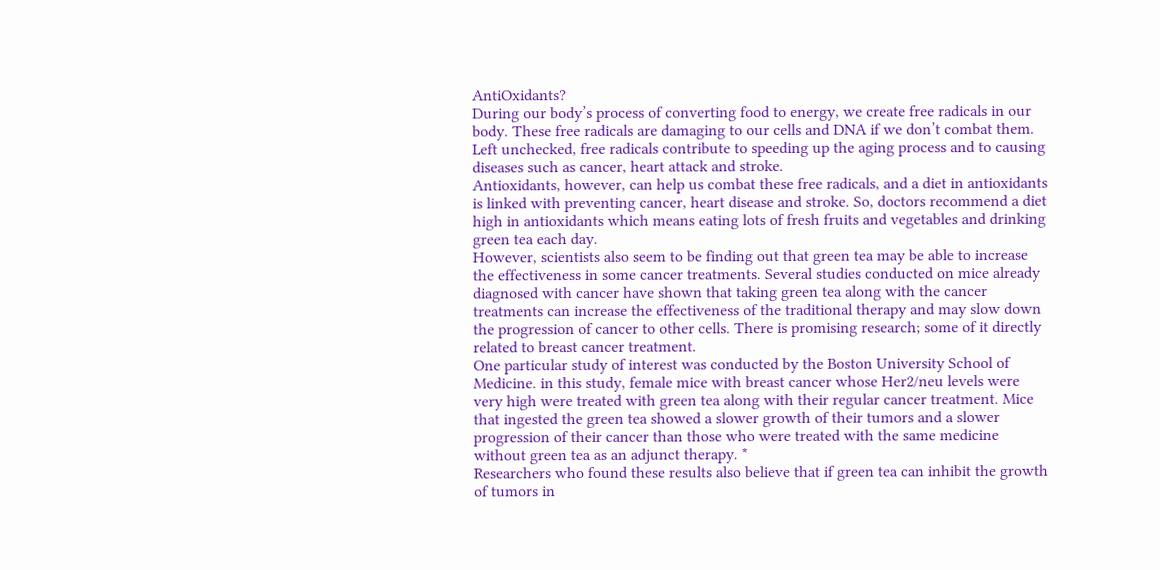AntiOxidants?
During our body’s process of converting food to energy, we create free radicals in our body. These free radicals are damaging to our cells and DNA if we don’t combat them. Left unchecked, free radicals contribute to speeding up the aging process and to causing diseases such as cancer, heart attack and stroke.
Antioxidants, however, can help us combat these free radicals, and a diet in antioxidants is linked with preventing cancer, heart disease and stroke. So, doctors recommend a diet high in antioxidants which means eating lots of fresh fruits and vegetables and drinking green tea each day.
However, scientists also seem to be finding out that green tea may be able to increase the effectiveness in some cancer treatments. Several studies conducted on mice already diagnosed with cancer have shown that taking green tea along with the cancer treatments can increase the effectiveness of the traditional therapy and may slow down the progression of cancer to other cells. There is promising research; some of it directly related to breast cancer treatment.
One particular study of interest was conducted by the Boston University School of Medicine. in this study, female mice with breast cancer whose Her2/neu levels were very high were treated with green tea along with their regular cancer treatment. Mice that ingested the green tea showed a slower growth of their tumors and a slower progression of their cancer than those who were treated with the same medicine without green tea as an adjunct therapy. *
Researchers who found these results also believe that if green tea can inhibit the growth of tumors in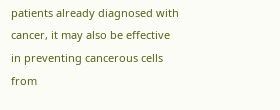patients already diagnosed with cancer, it may also be effective in preventing cancerous cells from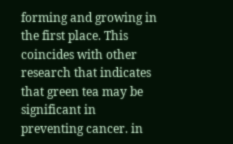forming and growing in the first place. This coincides with other research that indicates that green tea may be significant in preventing cancer. in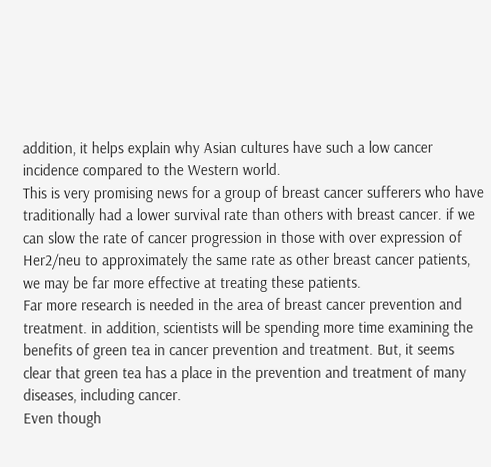addition, it helps explain why Asian cultures have such a low cancer incidence compared to the Western world.
This is very promising news for a group of breast cancer sufferers who have traditionally had a lower survival rate than others with breast cancer. if we can slow the rate of cancer progression in those with over expression of Her2/neu to approximately the same rate as other breast cancer patients, we may be far more effective at treating these patients.
Far more research is needed in the area of breast cancer prevention and treatment. in addition, scientists will be spending more time examining the benefits of green tea in cancer prevention and treatment. But, it seems clear that green tea has a place in the prevention and treatment of many diseases, including cancer.
Even though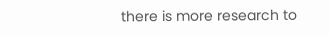there is more research to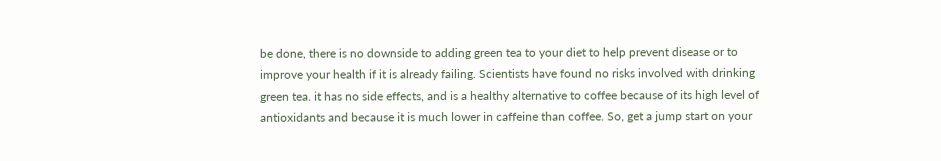be done, there is no downside to adding green tea to your diet to help prevent disease or to improve your health if it is already failing. Scientists have found no risks involved with drinking green tea. it has no side effects, and is a healthy alternative to coffee because of its high level of antioxidants and because it is much lower in caffeine than coffee. So, get a jump start on your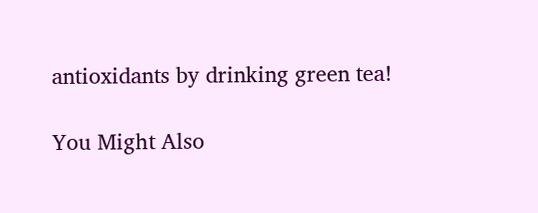antioxidants by drinking green tea!

You Might Also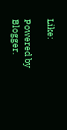Like:

Powered by Blogger.